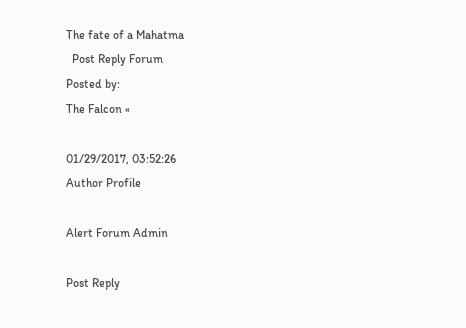The fate of a Mahatma
  Post Reply Forum
Posted by:
The Falcon «

01/29/2017, 03:52:26
Author Profile

Alert Forum Admin

Post Reply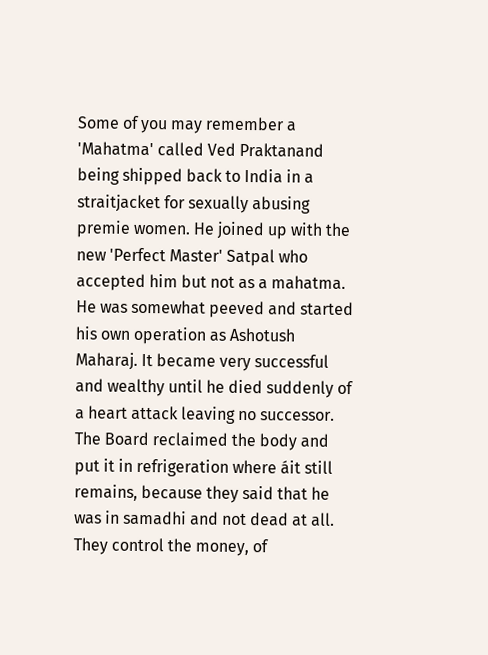Some of you may remember a 'Mahatma' called Ved Praktanand being shipped back to India in a straitjacket for sexually abusing premie women. He joined up with the new 'Perfect Master' Satpal who accepted him but not as a mahatma. He was somewhat peeved and started his own operation as Ashotush Maharaj. It became very successful and wealthy until he died suddenly of a heart attack leaving no successor. The Board reclaimed the body and put it in refrigeration where áit still remains, because they said that he was in samadhi and not dead at all. They control the money, of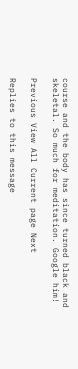course and the body has since turned black and skeletal. So much for meditation. Google him!

Previous View All Current page Next

Replies to this message